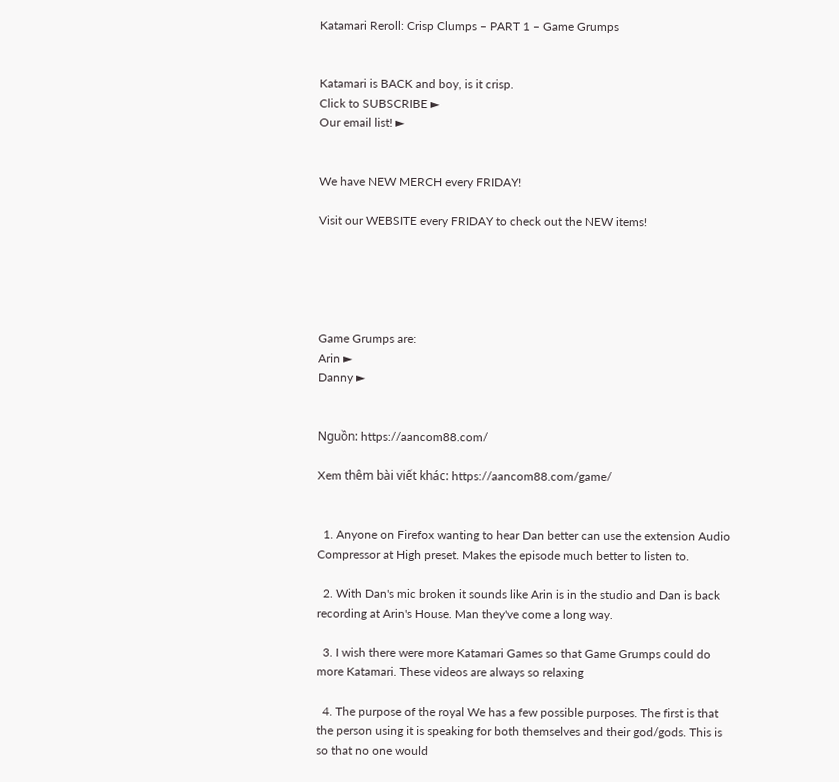Katamari Reroll: Crisp Clumps – PART 1 – Game Grumps


Katamari is BACK and boy, is it crisp.
Click to SUBSCRIBE ►
Our email list! ►


We have NEW MERCH every FRIDAY!

Visit our WEBSITE every FRIDAY to check out the NEW items!





Game Grumps are:
Arin ►
Danny ►


Nguồn: https://aancom88.com/

Xem thêm bài viết khác: https://aancom88.com/game/


  1. Anyone on Firefox wanting to hear Dan better can use the extension Audio Compressor at High preset. Makes the episode much better to listen to.

  2. With Dan's mic broken it sounds like Arin is in the studio and Dan is back recording at Arin's House. Man they've come a long way.

  3. I wish there were more Katamari Games so that Game Grumps could do more Katamari. These videos are always so relaxing

  4. The purpose of the royal We has a few possible purposes. The first is that the person using it is speaking for both themselves and their god/gods. This is so that no one would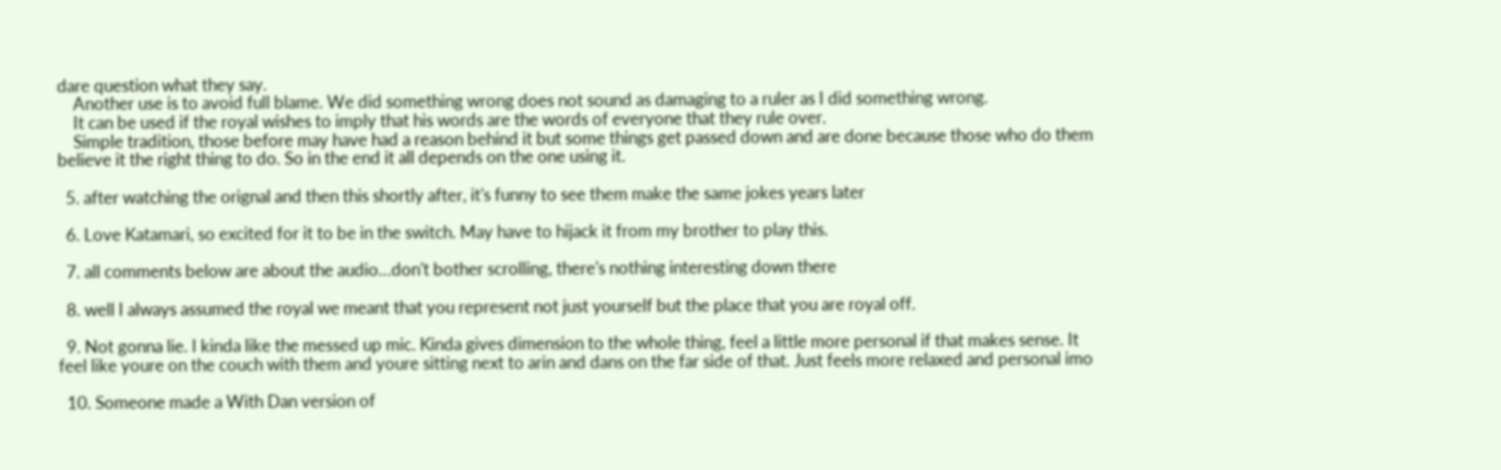dare question what they say.
    Another use is to avoid full blame. We did something wrong does not sound as damaging to a ruler as I did something wrong.
    It can be used if the royal wishes to imply that his words are the words of everyone that they rule over.
    Simple tradition, those before may have had a reason behind it but some things get passed down and are done because those who do them believe it the right thing to do. So in the end it all depends on the one using it.

  5. after watching the orignal and then this shortly after, it's funny to see them make the same jokes years later

  6. Love Katamari, so excited for it to be in the switch. May have to hijack it from my brother to play this.

  7. all comments below are about the audio…don't bother scrolling, there's nothing interesting down there

  8. well I always assumed the royal we meant that you represent not just yourself but the place that you are royal off.

  9. Not gonna lie. I kinda like the messed up mic. Kinda gives dimension to the whole thing, feel a little more personal if that makes sense. It feel like youre on the couch with them and youre sitting next to arin and dans on the far side of that. Just feels more relaxed and personal imo

  10. Someone made a With Dan version of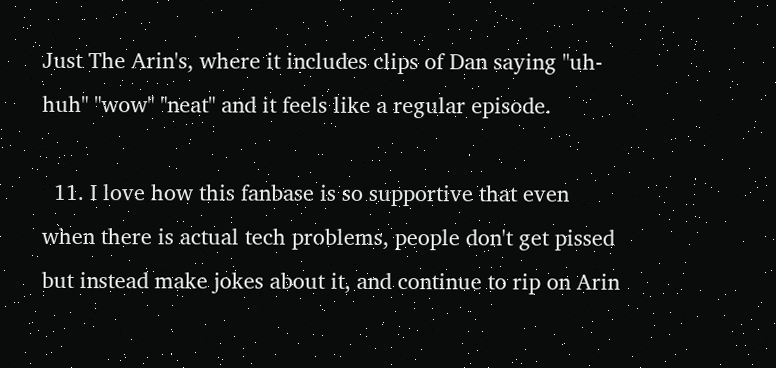Just The Arin's, where it includes clips of Dan saying "uh-huh" "wow" "neat" and it feels like a regular episode.

  11. I love how this fanbase is so supportive that even when there is actual tech problems, people don't get pissed but instead make jokes about it, and continue to rip on Arin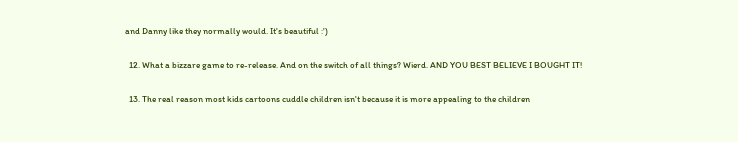and Danny like they normally would. It's beautiful :')

  12. What a bizzare game to re-release. And on the switch of all things? Wierd. AND YOU BEST BELIEVE I BOUGHT IT!

  13. The real reason most kids cartoons cuddle children isn't because it is more appealing to the children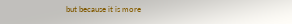but because it is more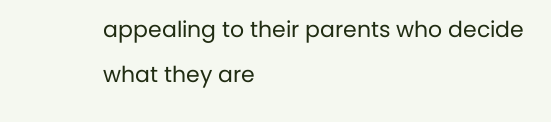appealing to their parents who decide what they are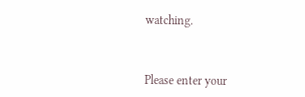watching.



Please enter your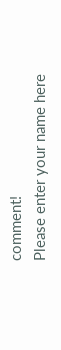comment!
Please enter your name here